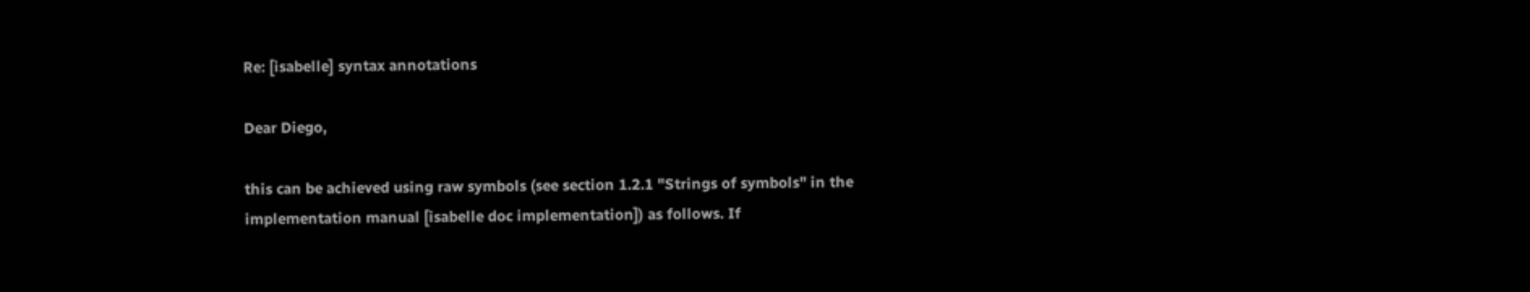Re: [isabelle] syntax annotations

Dear Diego,

this can be achieved using raw symbols (see section 1.2.1 "Strings of symbols" in the implementation manual [isabelle doc implementation]) as follows. If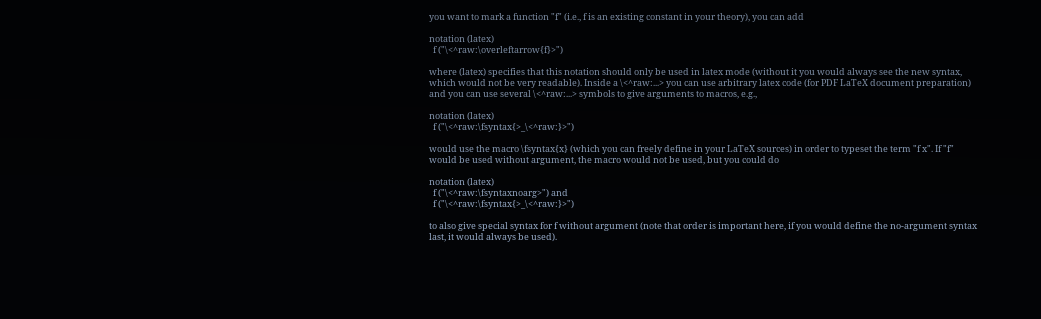you want to mark a function "f" (i.e., f is an existing constant in your theory), you can add

notation (latex)
  f ("\<^raw:\overleftarrow{f}>")

where (latex) specifies that this notation should only be used in latex mode (without it you would always see the new syntax, which would not be very readable). Inside a \<^raw:...> you can use arbitrary latex code (for PDF LaTeX document preparation) and you can use several \<^raw:...> symbols to give arguments to macros, e.g.,

notation (latex)
  f ("\<^raw:\fsyntax{>_\<^raw:}>")

would use the macro \fsyntax{x} (which you can freely define in your LaTeX sources) in order to typeset the term "f x". If "f" would be used without argument, the macro would not be used, but you could do

notation (latex)
  f ("\<^raw:\fsyntaxnoarg>") and
  f ("\<^raw:\fsyntax{>_\<^raw:}>")

to also give special syntax for f without argument (note that order is important here, if you would define the no-argument syntax last, it would always be used).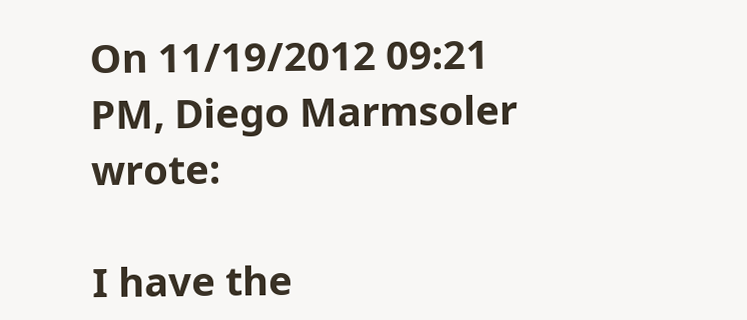On 11/19/2012 09:21 PM, Diego Marmsoler wrote:

I have the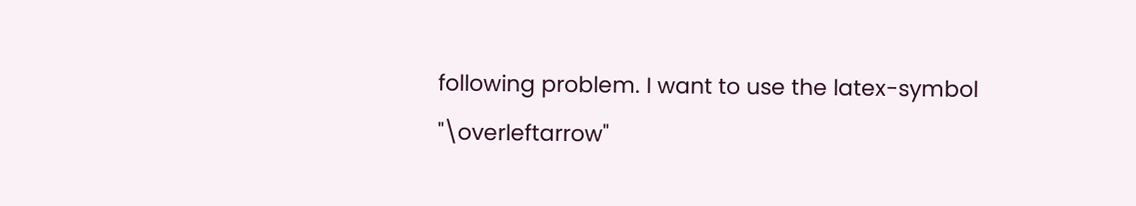following problem. I want to use the latex-symbol
"\overleftarrow"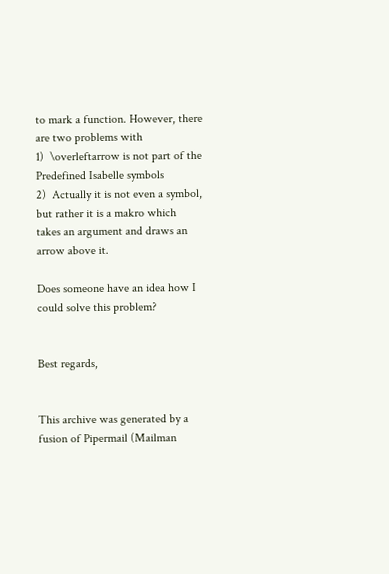to mark a function. However, there are two problems with
1)  \overleftarrow is not part of the Predefined Isabelle symbols
2)  Actually it is not even a symbol, but rather it is a makro which
takes an argument and draws an arrow above it.

Does someone have an idea how I could solve this problem?


Best regards,


This archive was generated by a fusion of Pipermail (Mailman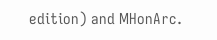edition) and MHonArc.